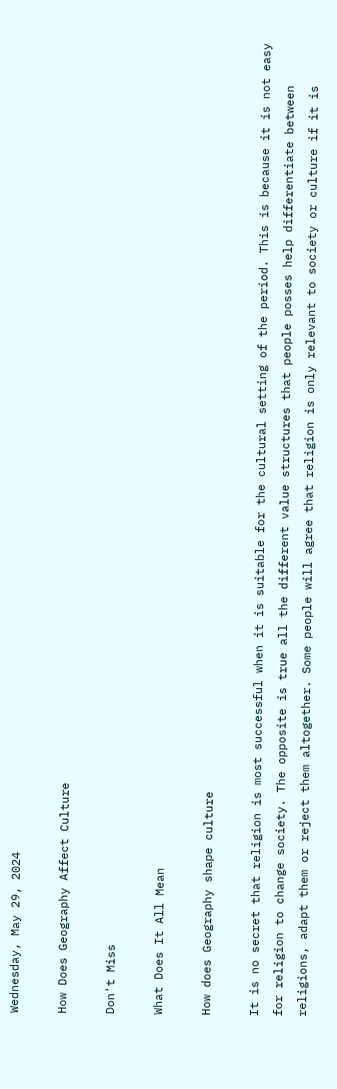Wednesday, May 29, 2024

How Does Geography Affect Culture

Don't Miss

What Does It All Mean

How does Geography shape culture

It is no secret that religion is most successful when it is suitable for the cultural setting of the period. This is because it is not easy for religion to change society. The opposite is true all the different value structures that people posses help differentiate between religions, adapt them or reject them altogether. Some people will agree that religion is only relevant to society or culture if it is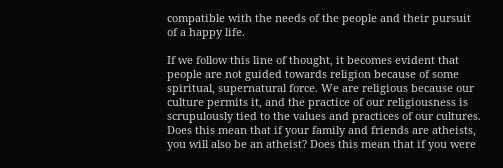compatible with the needs of the people and their pursuit of a happy life.

If we follow this line of thought, it becomes evident that people are not guided towards religion because of some spiritual, supernatural force. We are religious because our culture permits it, and the practice of our religiousness is scrupulously tied to the values and practices of our cultures. Does this mean that if your family and friends are atheists, you will also be an atheist? Does this mean that if you were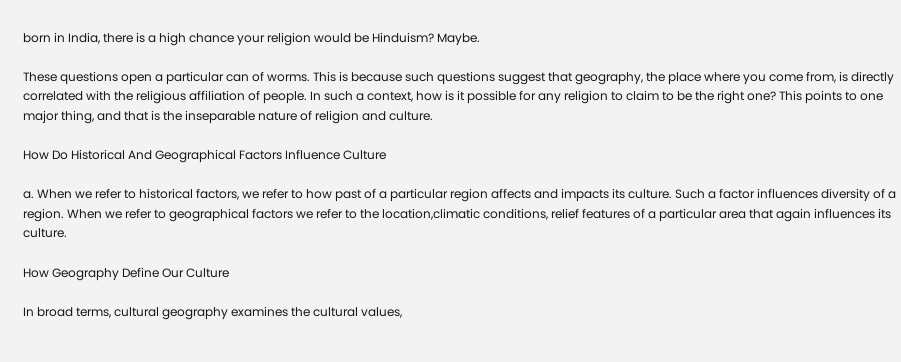born in India, there is a high chance your religion would be Hinduism? Maybe.

These questions open a particular can of worms. This is because such questions suggest that geography, the place where you come from, is directly correlated with the religious affiliation of people. In such a context, how is it possible for any religion to claim to be the right one? This points to one major thing, and that is the inseparable nature of religion and culture.

How Do Historical And Geographical Factors Influence Culture

a. When we refer to historical factors, we refer to how past of a particular region affects and impacts its culture. Such a factor influences diversity of a region. When we refer to geographical factors we refer to the location,climatic conditions, relief features of a particular area that again influences its culture.

How Geography Define Our Culture

In broad terms, cultural geography examines the cultural values,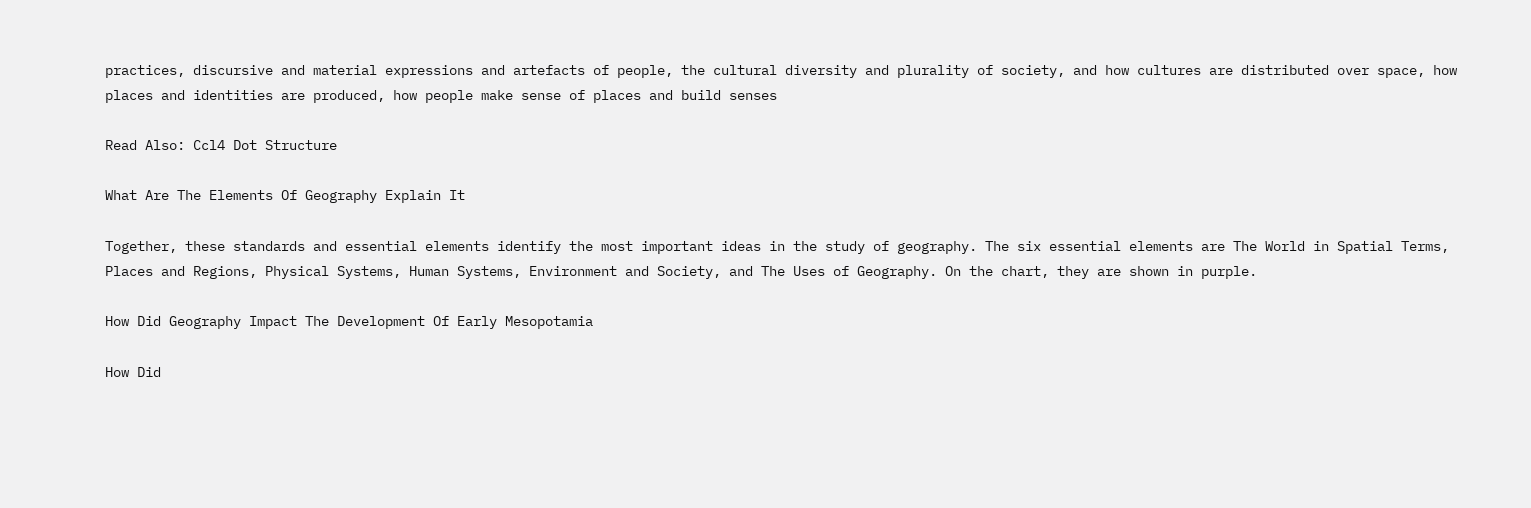practices, discursive and material expressions and artefacts of people, the cultural diversity and plurality of society, and how cultures are distributed over space, how places and identities are produced, how people make sense of places and build senses

Read Also: Ccl4 Dot Structure

What Are The Elements Of Geography Explain It

Together, these standards and essential elements identify the most important ideas in the study of geography. The six essential elements are The World in Spatial Terms, Places and Regions, Physical Systems, Human Systems, Environment and Society, and The Uses of Geography. On the chart, they are shown in purple.

How Did Geography Impact The Development Of Early Mesopotamia

How Did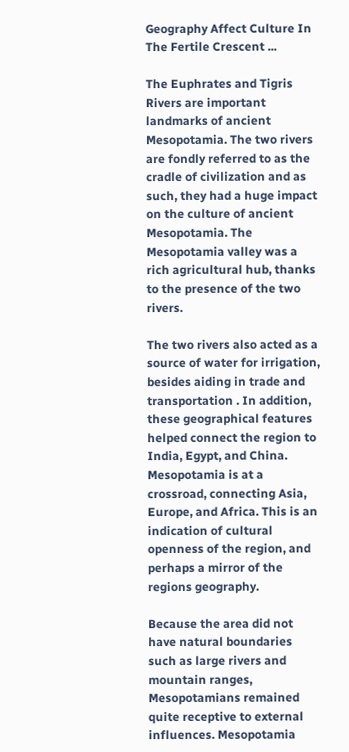Geography Affect Culture In The Fertile Crescent ...

The Euphrates and Tigris Rivers are important landmarks of ancient Mesopotamia. The two rivers are fondly referred to as the cradle of civilization and as such, they had a huge impact on the culture of ancient Mesopotamia. The Mesopotamia valley was a rich agricultural hub, thanks to the presence of the two rivers.

The two rivers also acted as a source of water for irrigation, besides aiding in trade and transportation . In addition, these geographical features helped connect the region to India, Egypt, and China. Mesopotamia is at a crossroad, connecting Asia, Europe, and Africa. This is an indication of cultural openness of the region, and perhaps a mirror of the regions geography.

Because the area did not have natural boundaries such as large rivers and mountain ranges, Mesopotamians remained quite receptive to external influences. Mesopotamia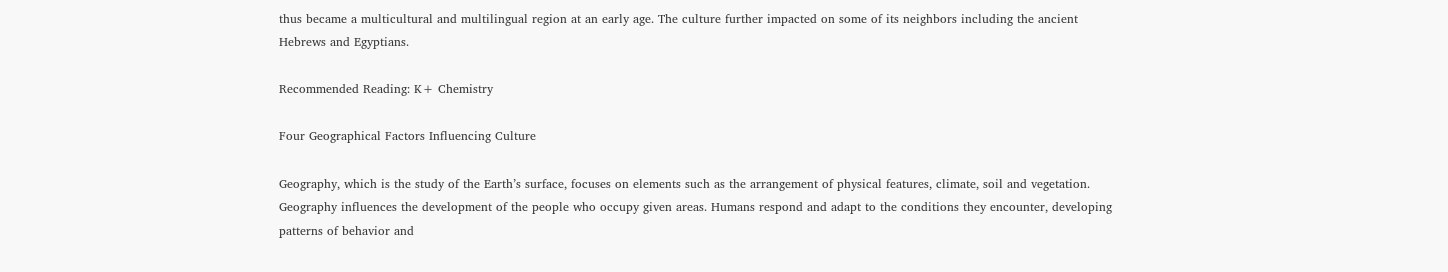thus became a multicultural and multilingual region at an early age. The culture further impacted on some of its neighbors including the ancient Hebrews and Egyptians.

Recommended Reading: K+ Chemistry

Four Geographical Factors Influencing Culture

Geography, which is the study of the Earth’s surface, focuses on elements such as the arrangement of physical features, climate, soil and vegetation. Geography influences the development of the people who occupy given areas. Humans respond and adapt to the conditions they encounter, developing patterns of behavior and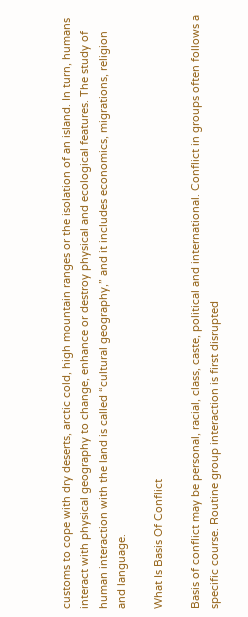customs to cope with dry deserts, arctic cold, high mountain ranges or the isolation of an island. In turn, humans interact with physical geography to change, enhance or destroy physical and ecological features. The study of human interaction with the land is called “cultural geography,” and it includes economics, migrations, religion and language.

What Is Basis Of Conflict

Basis of conflict may be personal, racial, class, caste, political and international. Conflict in groups often follows a specific course. Routine group interaction is first disrupted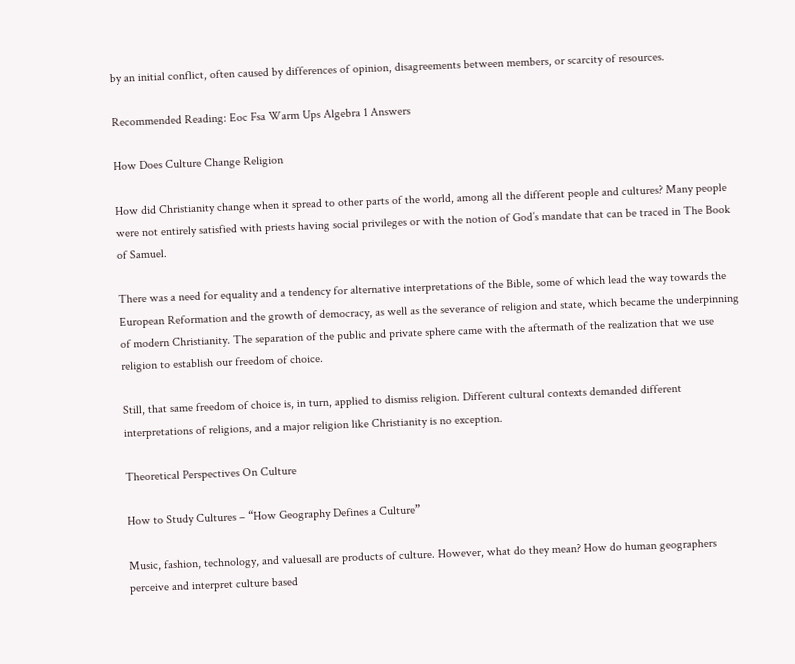by an initial conflict, often caused by differences of opinion, disagreements between members, or scarcity of resources.

Recommended Reading: Eoc Fsa Warm Ups Algebra 1 Answers

How Does Culture Change Religion

How did Christianity change when it spread to other parts of the world, among all the different people and cultures? Many people were not entirely satisfied with priests having social privileges or with the notion of God’s mandate that can be traced in The Book of Samuel.

There was a need for equality and a tendency for alternative interpretations of the Bible, some of which lead the way towards the European Reformation and the growth of democracy, as well as the severance of religion and state, which became the underpinning of modern Christianity. The separation of the public and private sphere came with the aftermath of the realization that we use religion to establish our freedom of choice.

Still, that same freedom of choice is, in turn, applied to dismiss religion. Different cultural contexts demanded different interpretations of religions, and a major religion like Christianity is no exception.

Theoretical Perspectives On Culture

How to Study Cultures – “How Geography Defines a Culture”

Music, fashion, technology, and valuesall are products of culture. However, what do they mean? How do human geographers perceive and interpret culture based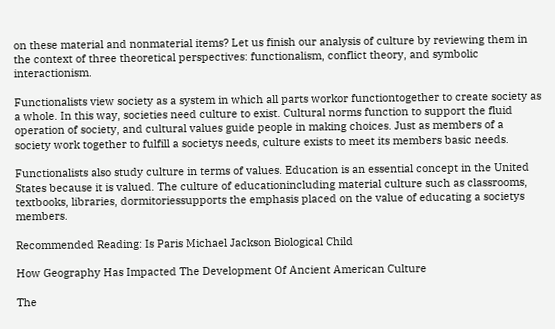on these material and nonmaterial items? Let us finish our analysis of culture by reviewing them in the context of three theoretical perspectives: functionalism, conflict theory, and symbolic interactionism.

Functionalists view society as a system in which all parts workor functiontogether to create society as a whole. In this way, societies need culture to exist. Cultural norms function to support the fluid operation of society, and cultural values guide people in making choices. Just as members of a society work together to fulfill a societys needs, culture exists to meet its members basic needs.

Functionalists also study culture in terms of values. Education is an essential concept in the United States because it is valued. The culture of educationincluding material culture such as classrooms, textbooks, libraries, dormitoriessupports the emphasis placed on the value of educating a societys members.

Recommended Reading: Is Paris Michael Jackson Biological Child

How Geography Has Impacted The Development Of Ancient American Culture

The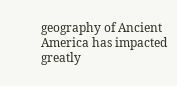geography of Ancient America has impacted greatly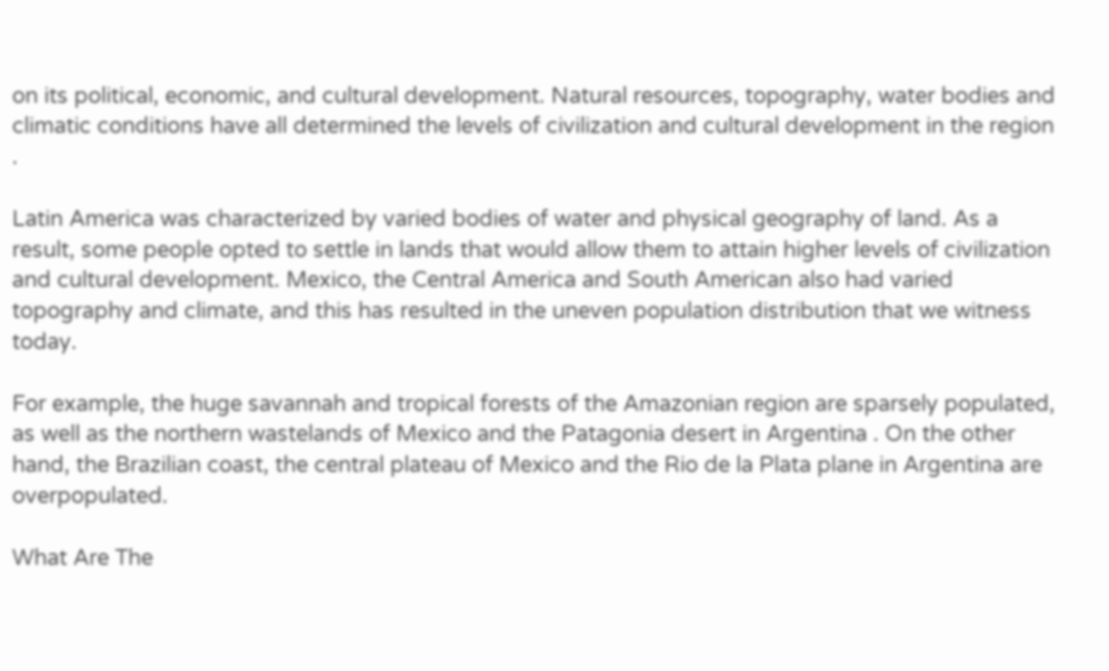on its political, economic, and cultural development. Natural resources, topography, water bodies and climatic conditions have all determined the levels of civilization and cultural development in the region .

Latin America was characterized by varied bodies of water and physical geography of land. As a result, some people opted to settle in lands that would allow them to attain higher levels of civilization and cultural development. Mexico, the Central America and South American also had varied topography and climate, and this has resulted in the uneven population distribution that we witness today.

For example, the huge savannah and tropical forests of the Amazonian region are sparsely populated, as well as the northern wastelands of Mexico and the Patagonia desert in Argentina . On the other hand, the Brazilian coast, the central plateau of Mexico and the Rio de la Plata plane in Argentina are overpopulated.

What Are The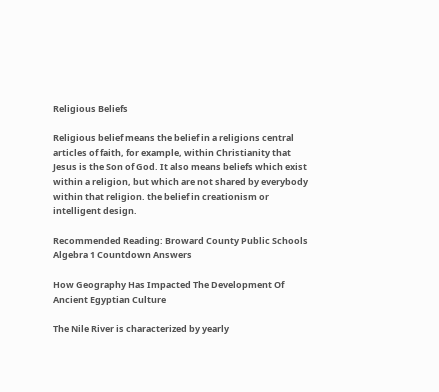Religious Beliefs

Religious belief means the belief in a religions central articles of faith, for example, within Christianity that Jesus is the Son of God. It also means beliefs which exist within a religion, but which are not shared by everybody within that religion. the belief in creationism or intelligent design.

Recommended Reading: Broward County Public Schools Algebra 1 Countdown Answers

How Geography Has Impacted The Development Of Ancient Egyptian Culture

The Nile River is characterized by yearly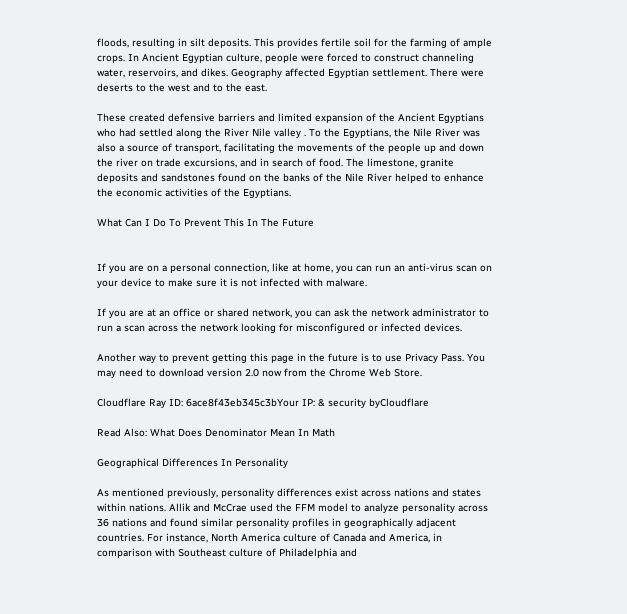floods, resulting in silt deposits. This provides fertile soil for the farming of ample crops. In Ancient Egyptian culture, people were forced to construct channeling water, reservoirs, and dikes. Geography affected Egyptian settlement. There were deserts to the west and to the east.

These created defensive barriers and limited expansion of the Ancient Egyptians who had settled along the River Nile valley . To the Egyptians, the Nile River was also a source of transport, facilitating the movements of the people up and down the river on trade excursions, and in search of food. The limestone, granite deposits and sandstones found on the banks of the Nile River helped to enhance the economic activities of the Egyptians.

What Can I Do To Prevent This In The Future


If you are on a personal connection, like at home, you can run an anti-virus scan on your device to make sure it is not infected with malware.

If you are at an office or shared network, you can ask the network administrator to run a scan across the network looking for misconfigured or infected devices.

Another way to prevent getting this page in the future is to use Privacy Pass. You may need to download version 2.0 now from the Chrome Web Store.

Cloudflare Ray ID: 6ace8f43eb345c3bYour IP: & security byCloudflare

Read Also: What Does Denominator Mean In Math

Geographical Differences In Personality

As mentioned previously, personality differences exist across nations and states within nations. Allik and McCrae used the FFM model to analyze personality across 36 nations and found similar personality profiles in geographically adjacent countries. For instance, North America culture of Canada and America, in comparison with Southeast culture of Philadelphia and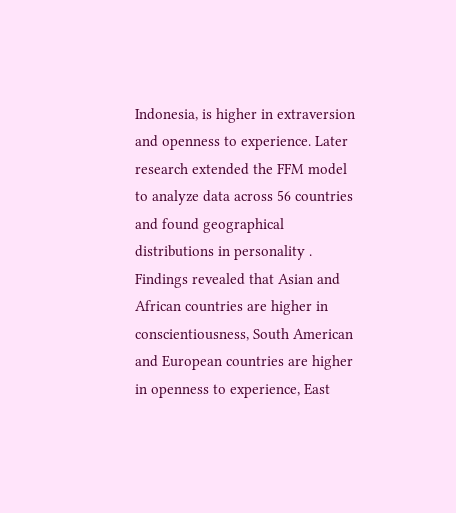Indonesia, is higher in extraversion and openness to experience. Later research extended the FFM model to analyze data across 56 countries and found geographical distributions in personality . Findings revealed that Asian and African countries are higher in conscientiousness, South American and European countries are higher in openness to experience, East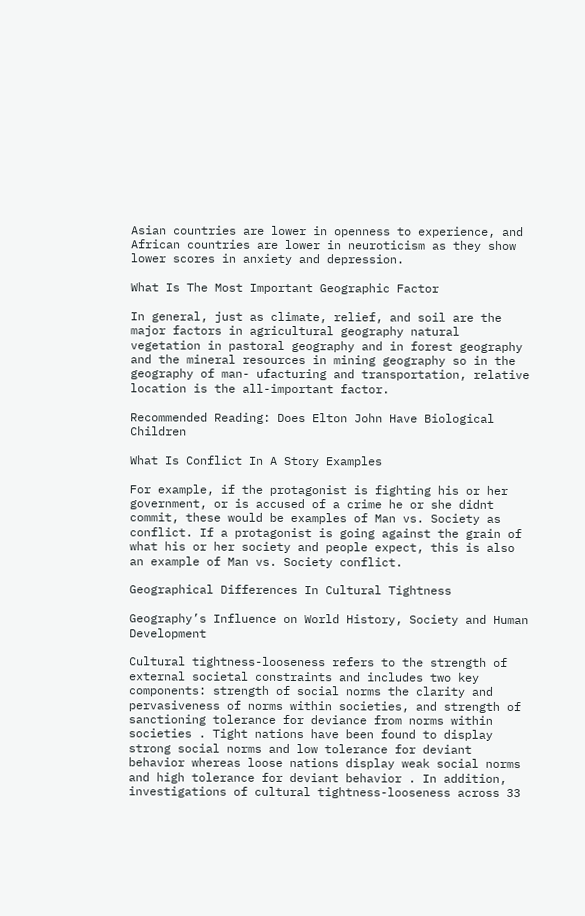Asian countries are lower in openness to experience, and African countries are lower in neuroticism as they show lower scores in anxiety and depression.

What Is The Most Important Geographic Factor

In general, just as climate, relief, and soil are the major factors in agricultural geography natural vegetation in pastoral geography and in forest geography and the mineral resources in mining geography so in the geography of man- ufacturing and transportation, relative location is the all-important factor.

Recommended Reading: Does Elton John Have Biological Children

What Is Conflict In A Story Examples

For example, if the protagonist is fighting his or her government, or is accused of a crime he or she didnt commit, these would be examples of Man vs. Society as conflict. If a protagonist is going against the grain of what his or her society and people expect, this is also an example of Man vs. Society conflict.

Geographical Differences In Cultural Tightness

Geography’s Influence on World History, Society and Human Development

Cultural tightness-looseness refers to the strength of external societal constraints and includes two key components: strength of social norms the clarity and pervasiveness of norms within societies, and strength of sanctioning tolerance for deviance from norms within societies . Tight nations have been found to display strong social norms and low tolerance for deviant behavior whereas loose nations display weak social norms and high tolerance for deviant behavior . In addition, investigations of cultural tightness-looseness across 33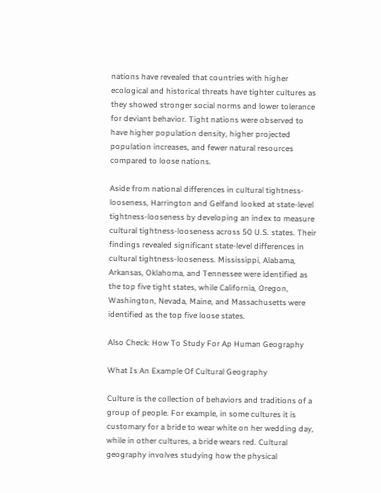nations have revealed that countries with higher ecological and historical threats have tighter cultures as they showed stronger social norms and lower tolerance for deviant behavior. Tight nations were observed to have higher population density, higher projected population increases, and fewer natural resources compared to loose nations.

Aside from national differences in cultural tightness-looseness, Harrington and Gelfand looked at state-level tightness-looseness by developing an index to measure cultural tightness-looseness across 50 U.S. states. Their findings revealed significant state-level differences in cultural tightness-looseness. Mississippi, Alabama, Arkansas, Oklahoma, and Tennessee were identified as the top five tight states, while California, Oregon, Washington, Nevada, Maine, and Massachusetts were identified as the top five loose states.

Also Check: How To Study For Ap Human Geography

What Is An Example Of Cultural Geography

Culture is the collection of behaviors and traditions of a group of people. For example, in some cultures it is customary for a bride to wear white on her wedding day, while in other cultures, a bride wears red. Cultural geography involves studying how the physical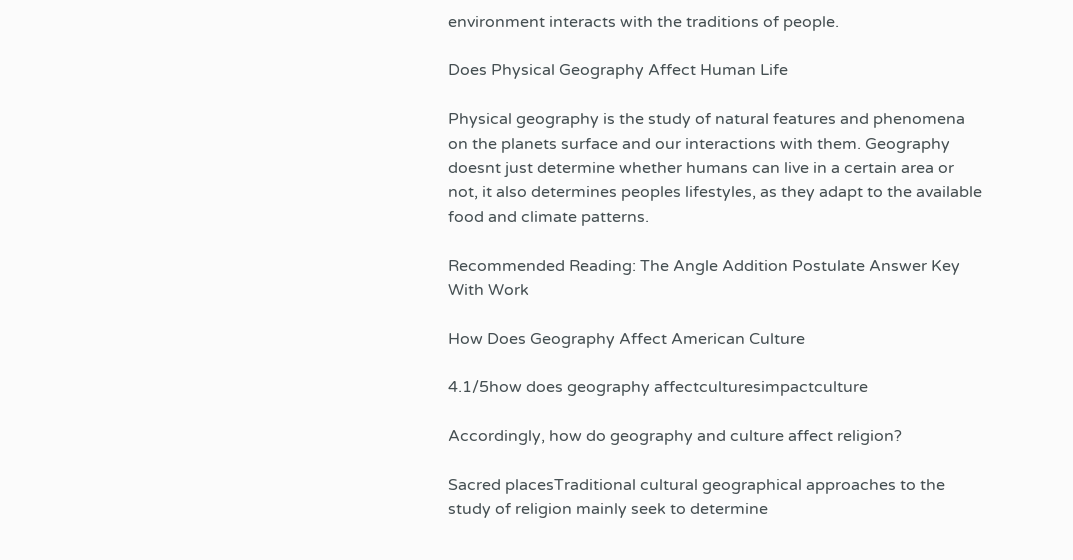environment interacts with the traditions of people.

Does Physical Geography Affect Human Life

Physical geography is the study of natural features and phenomena on the planets surface and our interactions with them. Geography doesnt just determine whether humans can live in a certain area or not, it also determines peoples lifestyles, as they adapt to the available food and climate patterns.

Recommended Reading: The Angle Addition Postulate Answer Key With Work

How Does Geography Affect American Culture

4.1/5how does geography affectculturesimpactculture

Accordingly, how do geography and culture affect religion?

Sacred placesTraditional cultural geographical approaches to the study of religion mainly seek to determine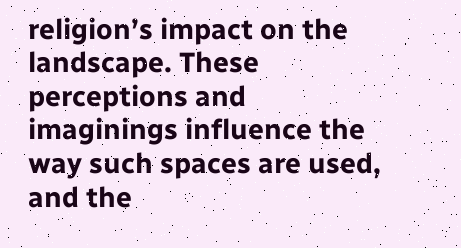religion’s impact on the landscape. These perceptions and imaginings influence the way such spaces are used, and the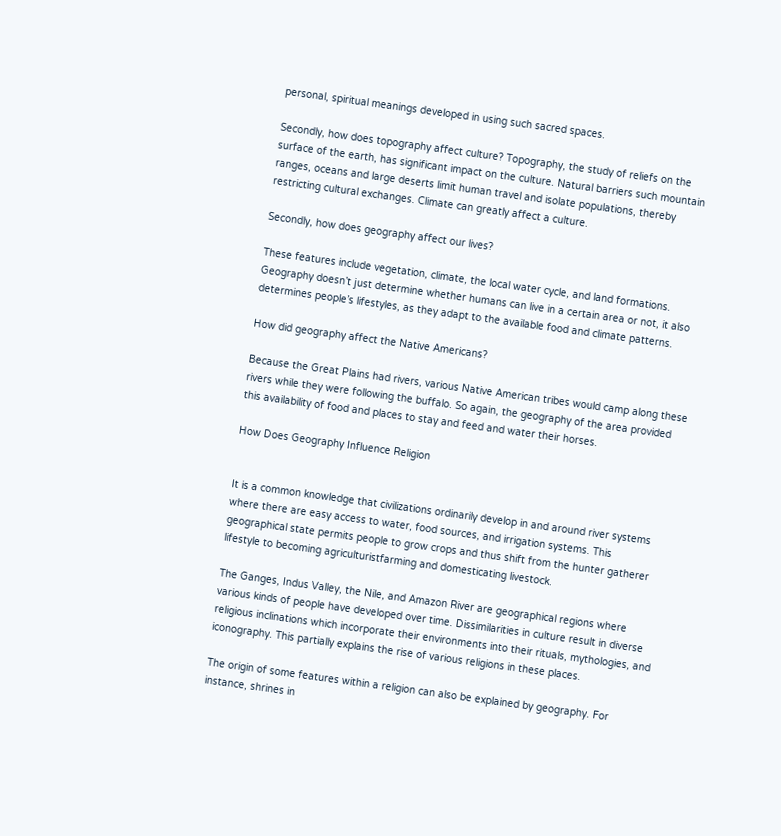personal, spiritual meanings developed in using such sacred spaces.

Secondly, how does topography affect culture? Topography, the study of reliefs on the surface of the earth, has significant impact on the culture. Natural barriers such mountain ranges, oceans and large deserts limit human travel and isolate populations, thereby restricting cultural exchanges. Climate can greatly affect a culture.

Secondly, how does geography affect our lives?

These features include vegetation, climate, the local water cycle, and land formations. Geography doesn’t just determine whether humans can live in a certain area or not, it also determines people’s lifestyles, as they adapt to the available food and climate patterns.

How did geography affect the Native Americans?

Because the Great Plains had rivers, various Native American tribes would camp along these rivers while they were following the buffalo. So again, the geography of the area provided this availability of food and places to stay and feed and water their horses.

How Does Geography Influence Religion


It is a common knowledge that civilizations ordinarily develop in and around river systems where there are easy access to water, food sources, and irrigation systems. This geographical state permits people to grow crops and thus shift from the hunter gatherer lifestyle to becoming agriculturistfarming and domesticating livestock.

The Ganges, Indus Valley, the Nile, and Amazon River are geographical regions where various kinds of people have developed over time. Dissimilarities in culture result in diverse religious inclinations which incorporate their environments into their rituals, mythologies, and iconography. This partially explains the rise of various religions in these places.

The origin of some features within a religion can also be explained by geography. For instance, shrines in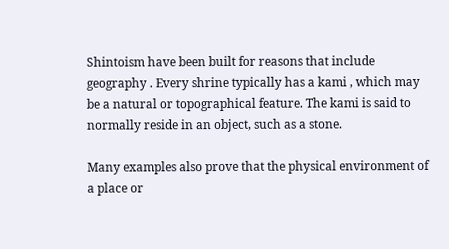Shintoism have been built for reasons that include geography . Every shrine typically has a kami , which may be a natural or topographical feature. The kami is said to normally reside in an object, such as a stone.

Many examples also prove that the physical environment of a place or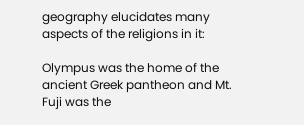geography elucidates many aspects of the religions in it:

Olympus was the home of the ancient Greek pantheon and Mt. Fuji was the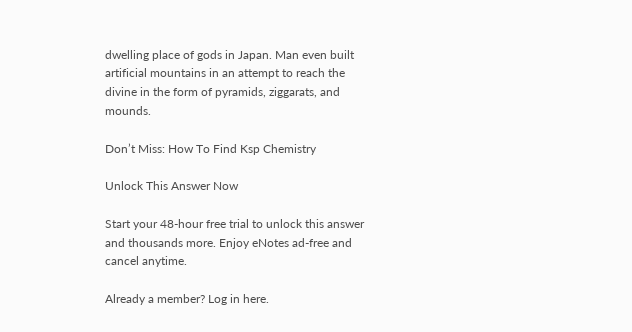dwelling place of gods in Japan. Man even built artificial mountains in an attempt to reach the divine in the form of pyramids, ziggarats, and mounds.

Don’t Miss: How To Find Ksp Chemistry

Unlock This Answer Now

Start your 48-hour free trial to unlock this answer and thousands more. Enjoy eNotes ad-free and cancel anytime.

Already a member? Log in here.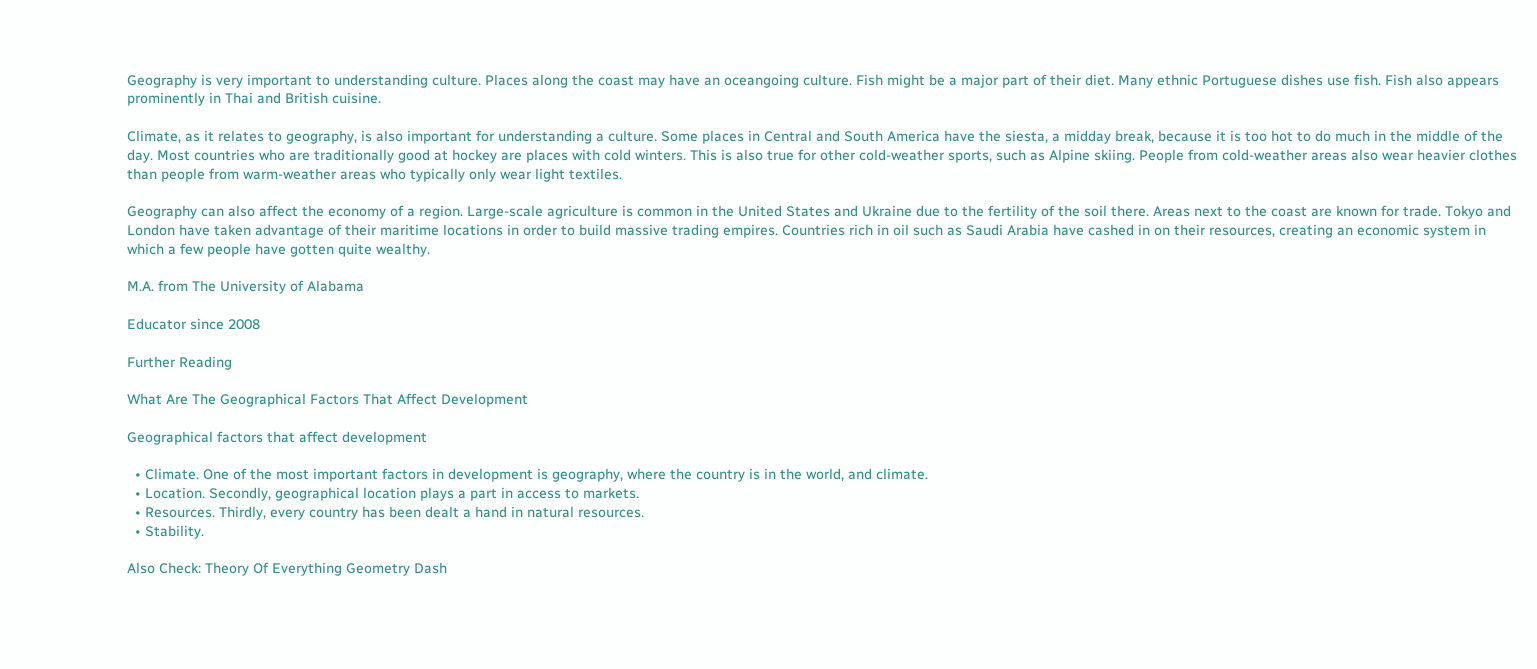Geography is very important to understanding culture. Places along the coast may have an oceangoing culture. Fish might be a major part of their diet. Many ethnic Portuguese dishes use fish. Fish also appears prominently in Thai and British cuisine.

Climate, as it relates to geography, is also important for understanding a culture. Some places in Central and South America have the siesta, a midday break, because it is too hot to do much in the middle of the day. Most countries who are traditionally good at hockey are places with cold winters. This is also true for other cold-weather sports, such as Alpine skiing. People from cold-weather areas also wear heavier clothes than people from warm-weather areas who typically only wear light textiles.

Geography can also affect the economy of a region. Large-scale agriculture is common in the United States and Ukraine due to the fertility of the soil there. Areas next to the coast are known for trade. Tokyo and London have taken advantage of their maritime locations in order to build massive trading empires. Countries rich in oil such as Saudi Arabia have cashed in on their resources, creating an economic system in which a few people have gotten quite wealthy.

M.A. from The University of Alabama

Educator since 2008

Further Reading

What Are The Geographical Factors That Affect Development

Geographical factors that affect development

  • Climate. One of the most important factors in development is geography, where the country is in the world, and climate.
  • Location. Secondly, geographical location plays a part in access to markets.
  • Resources. Thirdly, every country has been dealt a hand in natural resources.
  • Stability.

Also Check: Theory Of Everything Geometry Dash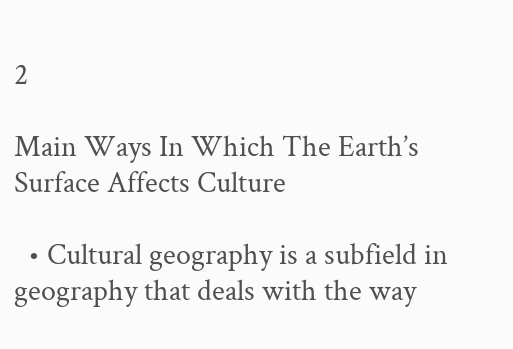2

Main Ways In Which The Earth’s Surface Affects Culture

  • Cultural geography is a subfield in geography that deals with the way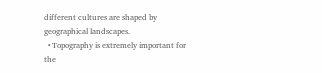different cultures are shaped by geographical landscapes.
  • Topography is extremely important for the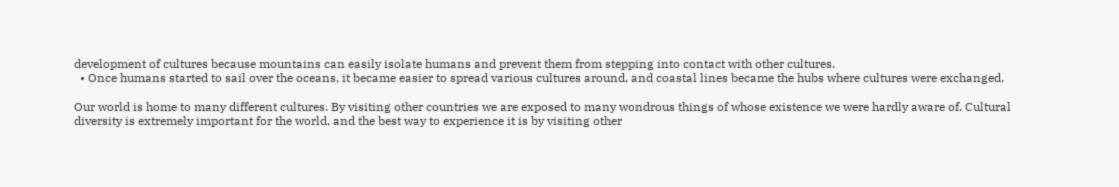development of cultures because mountains can easily isolate humans and prevent them from stepping into contact with other cultures.
  • Once humans started to sail over the oceans, it became easier to spread various cultures around, and coastal lines became the hubs where cultures were exchanged.

Our world is home to many different cultures. By visiting other countries we are exposed to many wondrous things of whose existence we were hardly aware of. Cultural diversity is extremely important for the world, and the best way to experience it is by visiting other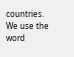countries. We use the word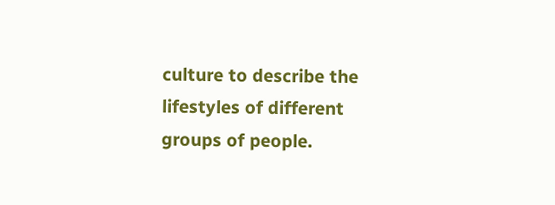culture to describe the lifestyles of different groups of people.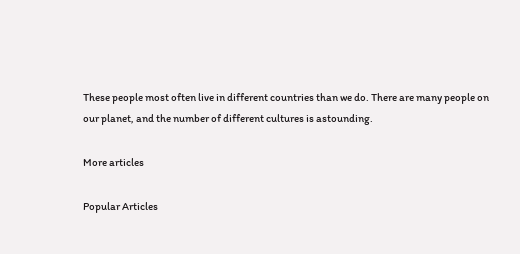These people most often live in different countries than we do. There are many people on our planet, and the number of different cultures is astounding.

More articles

Popular Articles